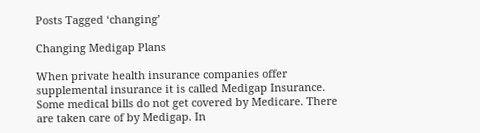Posts Tagged ‘changing’

Changing Medigap Plans

When private health insurance companies offer supplemental insurance it is called Medigap Insurance. Some medical bills do not get covered by Medicare. There are taken care of by Medigap. In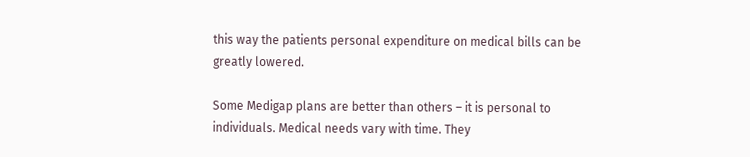this way the patients personal expenditure on medical bills can be greatly lowered.

Some Medigap plans are better than others – it is personal to individuals. Medical needs vary with time. They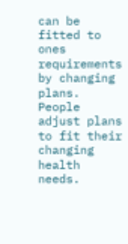can be fitted to ones requirements by changing plans. People adjust plans to fit their changing health needs.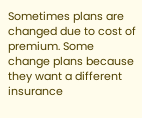Sometimes plans are changed due to cost of premium. Some change plans because they want a different insurance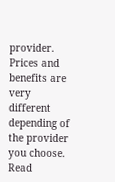provider. Prices and benefits are very different depending of the provider you choose. Read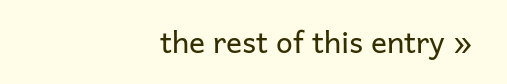the rest of this entry »